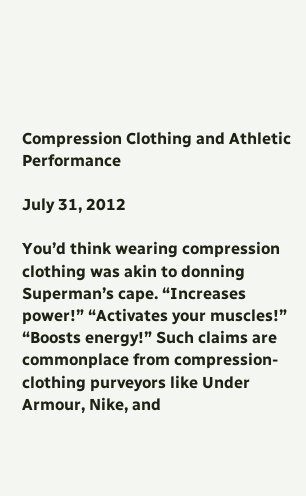Compression Clothing and Athletic Performance

July 31, 2012

You’d think wearing compression clothing was akin to donning Superman’s cape. “Increases power!” “Activates your muscles!” “Boosts energy!” Such claims are commonplace from compression-clothing purveyors like Under Armour, Nike, and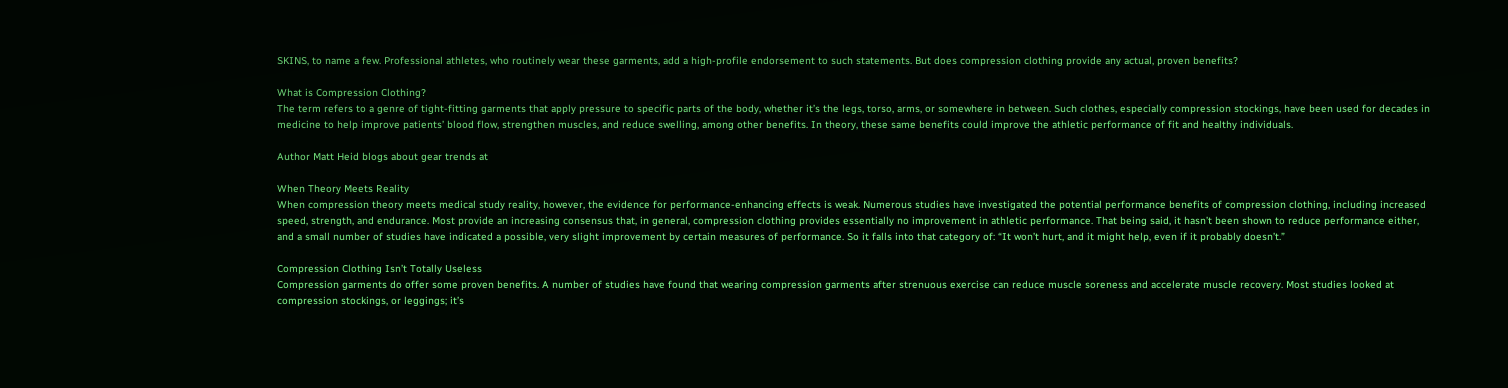SKINS, to name a few. Professional athletes, who routinely wear these garments, add a high-profile endorsement to such statements. But does compression clothing provide any actual, proven benefits?

What is Compression Clothing?
The term refers to a genre of tight-fitting garments that apply pressure to specific parts of the body, whether it’s the legs, torso, arms, or somewhere in between. Such clothes, especially compression stockings, have been used for decades in medicine to help improve patients’ blood flow, strengthen muscles, and reduce swelling, among other benefits. In theory, these same benefits could improve the athletic performance of fit and healthy individuals.

Author Matt Heid blogs about gear trends at

When Theory Meets Reality
When compression theory meets medical study reality, however, the evidence for performance-enhancing effects is weak. Numerous studies have investigated the potential performance benefits of compression clothing, including increased speed, strength, and endurance. Most provide an increasing consensus that, in general, compression clothing provides essentially no improvement in athletic performance. That being said, it hasn’t been shown to reduce performance either, and a small number of studies have indicated a possible, very slight improvement by certain measures of performance. So it falls into that category of: “It won’t hurt, and it might help, even if it probably doesn’t.”

Compression Clothing Isn’t Totally Useless
Compression garments do offer some proven benefits. A number of studies have found that wearing compression garments after strenuous exercise can reduce muscle soreness and accelerate muscle recovery. Most studies looked at compression stockings, or leggings; it’s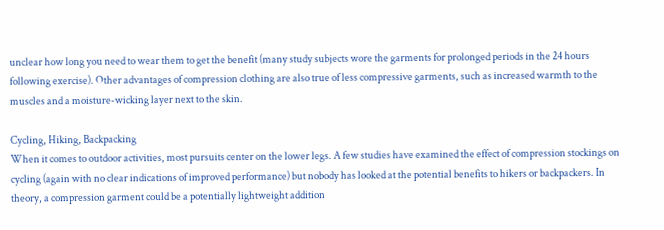unclear how long you need to wear them to get the benefit (many study subjects wore the garments for prolonged periods in the 24 hours following exercise). Other advantages of compression clothing are also true of less compressive garments, such as increased warmth to the muscles and a moisture-wicking layer next to the skin.

Cycling, Hiking, Backpacking
When it comes to outdoor activities, most pursuits center on the lower legs. A few studies have examined the effect of compression stockings on cycling (again with no clear indications of improved performance) but nobody has looked at the potential benefits to hikers or backpackers. In theory, a compression garment could be a potentially lightweight addition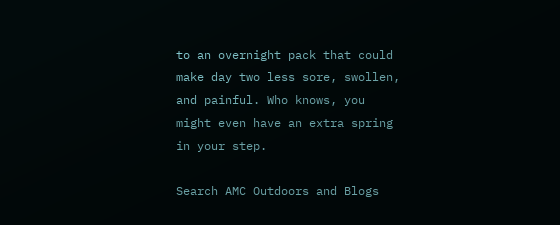to an overnight pack that could make day two less sore, swollen, and painful. Who knows, you might even have an extra spring in your step.

Search AMC Outdoors and Blogs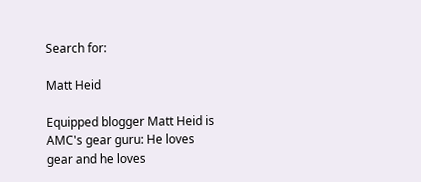Search for:

Matt Heid

Equipped blogger Matt Heid is AMC's gear guru: He loves gear and he loves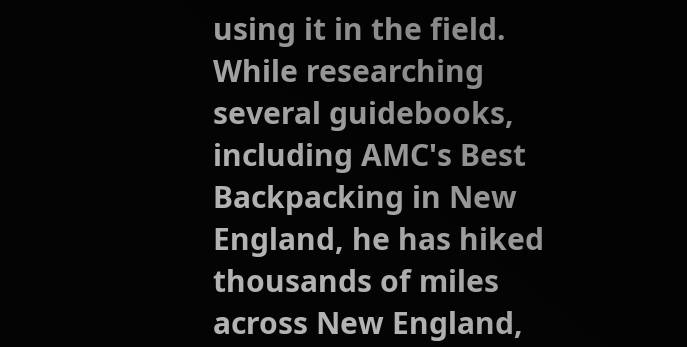using it in the field. While researching several guidebooks, including AMC's Best Backpacking in New England, he has hiked thousands of miles across New England,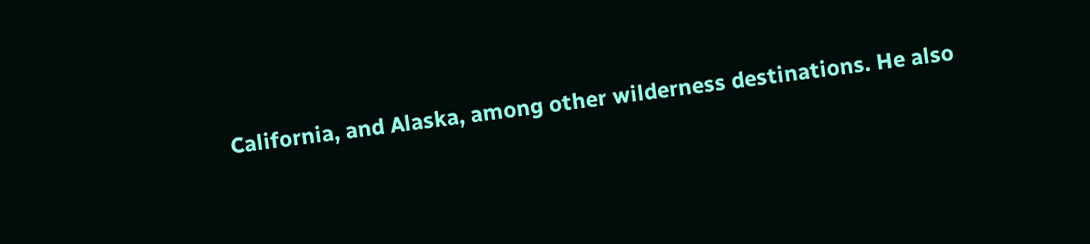California, and Alaska, among other wilderness destinations. He also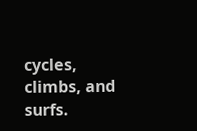cycles, climbs, and surfs.